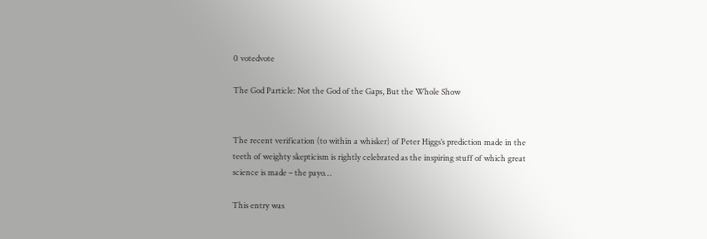0 votedvote

The God Particle: Not the God of the Gaps, But the Whole Show


The recent verification (to within a whisker) of Peter Higgs’s prediction made in the teeth of weighty skepticism is rightly celebrated as the inspiring stuff of which great science is made – the payo…

This entry was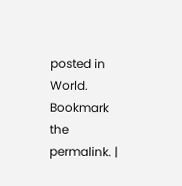posted in World. Bookmark the permalink. |